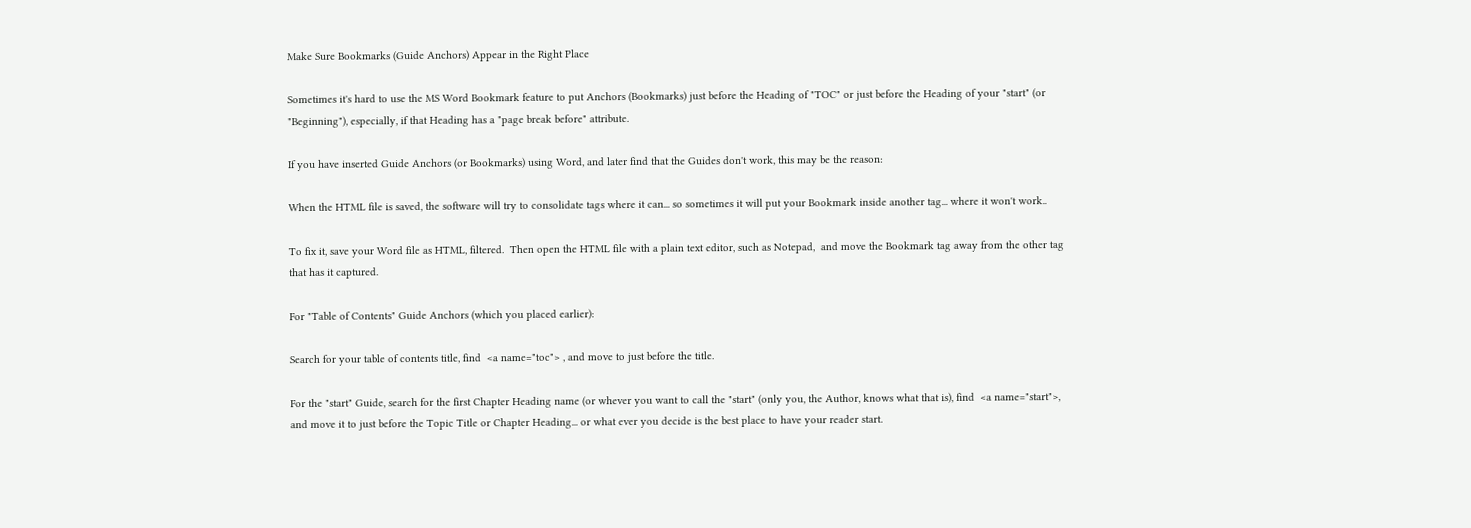Make Sure Bookmarks (Guide Anchors) Appear in the Right Place

Sometimes it's hard to use the MS Word Bookmark feature to put Anchors (Bookmarks) just before the Heading of "TOC" or just before the Heading of your "start" (or "Beginning"), especially, if that Heading has a "page break before" attribute.

If you have inserted Guide Anchors (or Bookmarks) using Word, and later find that the Guides don't work, this may be the reason:

When the HTML file is saved, the software will try to consolidate tags where it can... so sometimes it will put your Bookmark inside another tag... where it won't work..

To fix it, save your Word file as HTML, filtered.  Then open the HTML file with a plain text editor, such as Notepad,  and move the Bookmark tag away from the other tag that has it captured.

For "Table of Contents" Guide Anchors (which you placed earlier):

Search for your table of contents title, find  <a name="toc"> , and move to just before the title.

For the "start" Guide, search for the first Chapter Heading name (or whever you want to call the "start" (only you, the Author, knows what that is), find  <a name="start">, and move it to just before the Topic Title or Chapter Heading... or what ever you decide is the best place to have your reader start.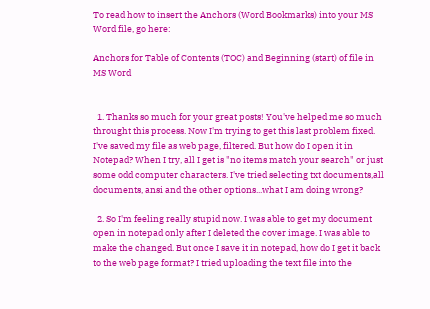To read how to insert the Anchors (Word Bookmarks) into your MS Word file, go here:

Anchors for Table of Contents (TOC) and Beginning (start) of file in MS Word


  1. Thanks so much for your great posts! You've helped me so much throught this process. Now I'm trying to get this last problem fixed. I've saved my file as web page, filtered. But how do I open it in Notepad? When I try, all I get is "no items match your search" or just some odd computer characters. I've tried selecting txt documents,all documents, ansi and the other options...what I am doing wrong?

  2. So I'm feeling really stupid now. I was able to get my document open in notepad only after I deleted the cover image. I was able to make the changed. But once I save it in notepad, how do I get it back to the web page format? I tried uploading the text file into the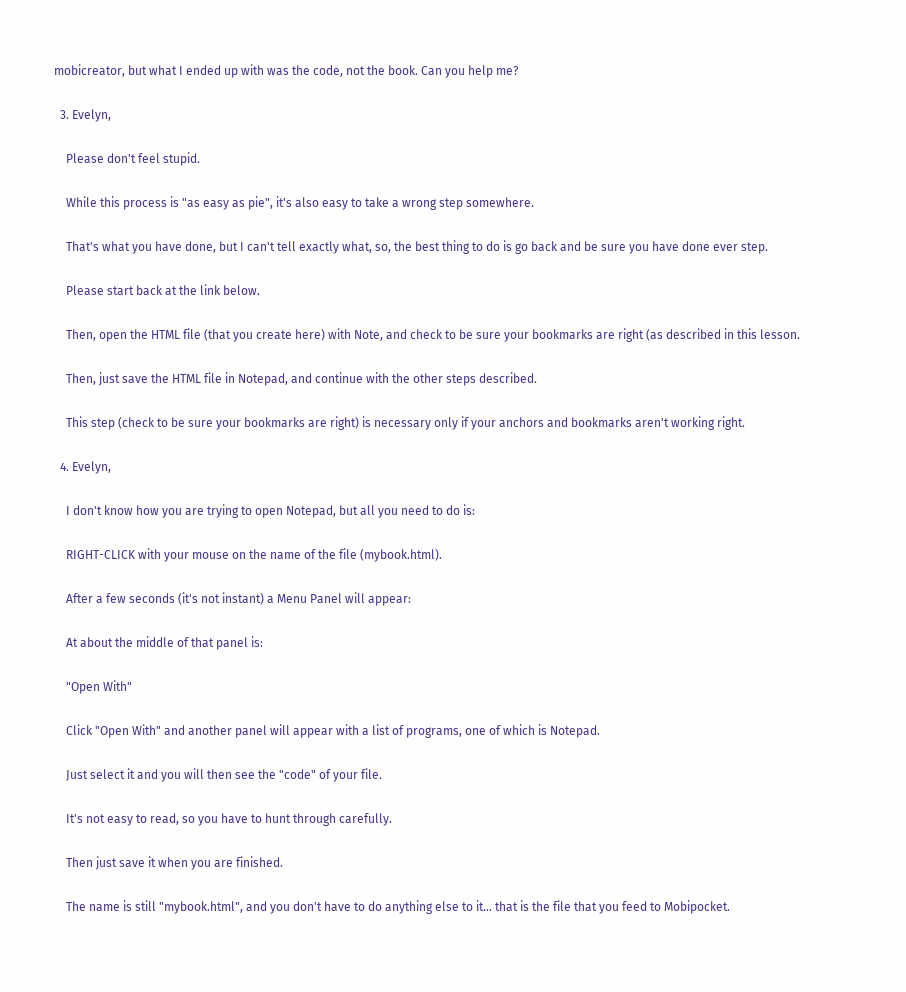mobicreator, but what I ended up with was the code, not the book. Can you help me?

  3. Evelyn,

    Please don't feel stupid.

    While this process is "as easy as pie", it's also easy to take a wrong step somewhere.

    That's what you have done, but I can't tell exactly what, so, the best thing to do is go back and be sure you have done ever step.

    Please start back at the link below.

    Then, open the HTML file (that you create here) with Note, and check to be sure your bookmarks are right (as described in this lesson.

    Then, just save the HTML file in Notepad, and continue with the other steps described.

    This step (check to be sure your bookmarks are right) is necessary only if your anchors and bookmarks aren't working right.

  4. Evelyn,

    I don't know how you are trying to open Notepad, but all you need to do is:

    RIGHT-CLICK with your mouse on the name of the file (mybook.html).

    After a few seconds (it's not instant) a Menu Panel will appear:

    At about the middle of that panel is:

    "Open With"

    Click "Open With" and another panel will appear with a list of programs, one of which is Notepad.

    Just select it and you will then see the "code" of your file.

    It's not easy to read, so you have to hunt through carefully.

    Then just save it when you are finished.

    The name is still "mybook.html", and you don't have to do anything else to it... that is the file that you feed to Mobipocket.